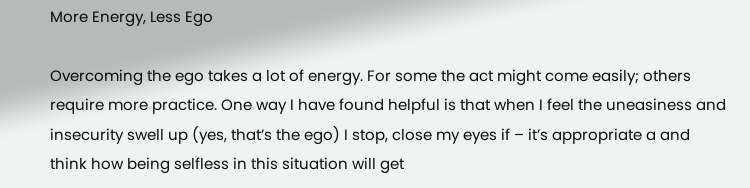More Energy, Less Ego

Overcoming the ego takes a lot of energy. For some the act might come easily; others require more practice. One way I have found helpful is that when I feel the uneasiness and insecurity swell up (yes, that’s the ego) I stop, close my eyes if – it’s appropriate a and think how being selfless in this situation will get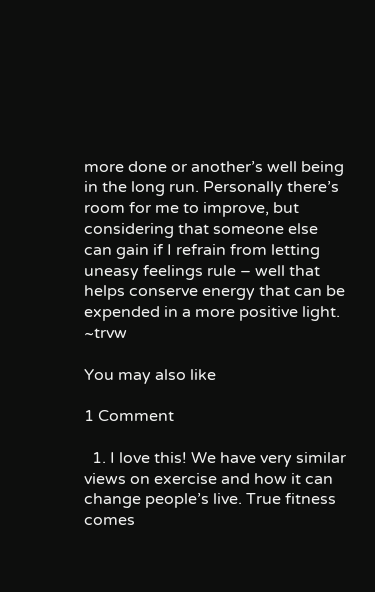more done or another’s well being in the long run. Personally there’s room for me to improve, but considering that someone else can gain if I refrain from letting uneasy feelings rule – well that helps conserve energy that can be expended in a more positive light. ~trvw

You may also like

1 Comment

  1. I love this! We have very similar views on exercise and how it can change people’s live. True fitness comes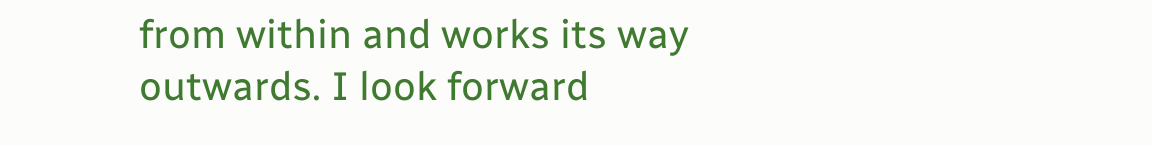from within and works its way outwards. I look forward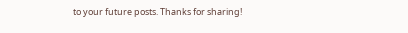to your future posts. Thanks for sharing!